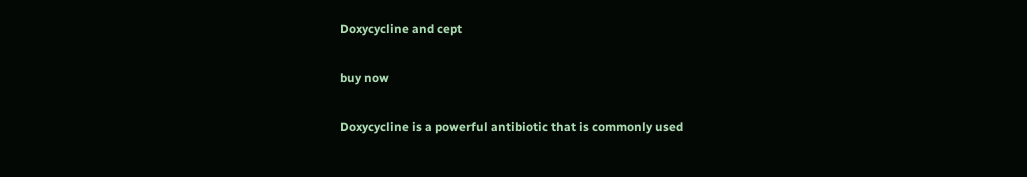Doxycycline and cept

buy now

Doxycycline is a powerful antibiotic that is commonly used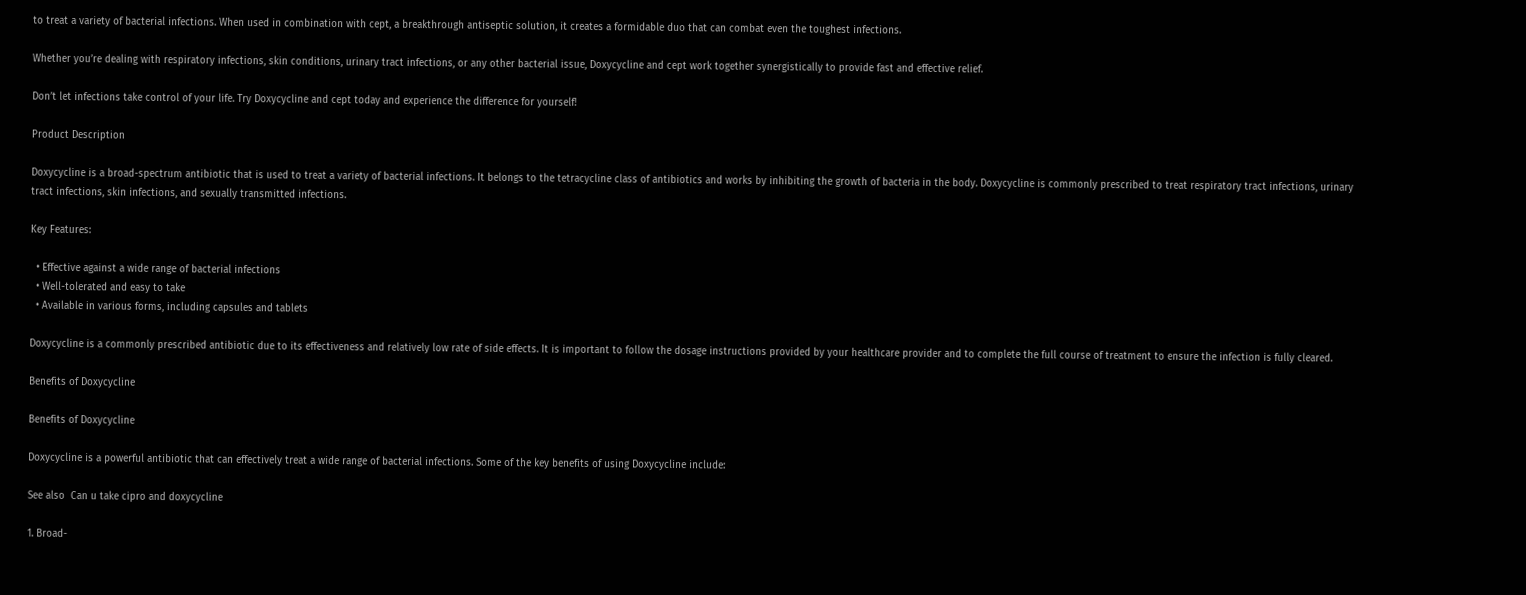to treat a variety of bacterial infections. When used in combination with cept, a breakthrough antiseptic solution, it creates a formidable duo that can combat even the toughest infections.

Whether you’re dealing with respiratory infections, skin conditions, urinary tract infections, or any other bacterial issue, Doxycycline and cept work together synergistically to provide fast and effective relief.

Don’t let infections take control of your life. Try Doxycycline and cept today and experience the difference for yourself!

Product Description

Doxycycline is a broad-spectrum antibiotic that is used to treat a variety of bacterial infections. It belongs to the tetracycline class of antibiotics and works by inhibiting the growth of bacteria in the body. Doxycycline is commonly prescribed to treat respiratory tract infections, urinary tract infections, skin infections, and sexually transmitted infections.

Key Features:

  • Effective against a wide range of bacterial infections
  • Well-tolerated and easy to take
  • Available in various forms, including capsules and tablets

Doxycycline is a commonly prescribed antibiotic due to its effectiveness and relatively low rate of side effects. It is important to follow the dosage instructions provided by your healthcare provider and to complete the full course of treatment to ensure the infection is fully cleared.

Benefits of Doxycycline

Benefits of Doxycycline

Doxycycline is a powerful antibiotic that can effectively treat a wide range of bacterial infections. Some of the key benefits of using Doxycycline include:

See also  Can u take cipro and doxycycline

1. Broad-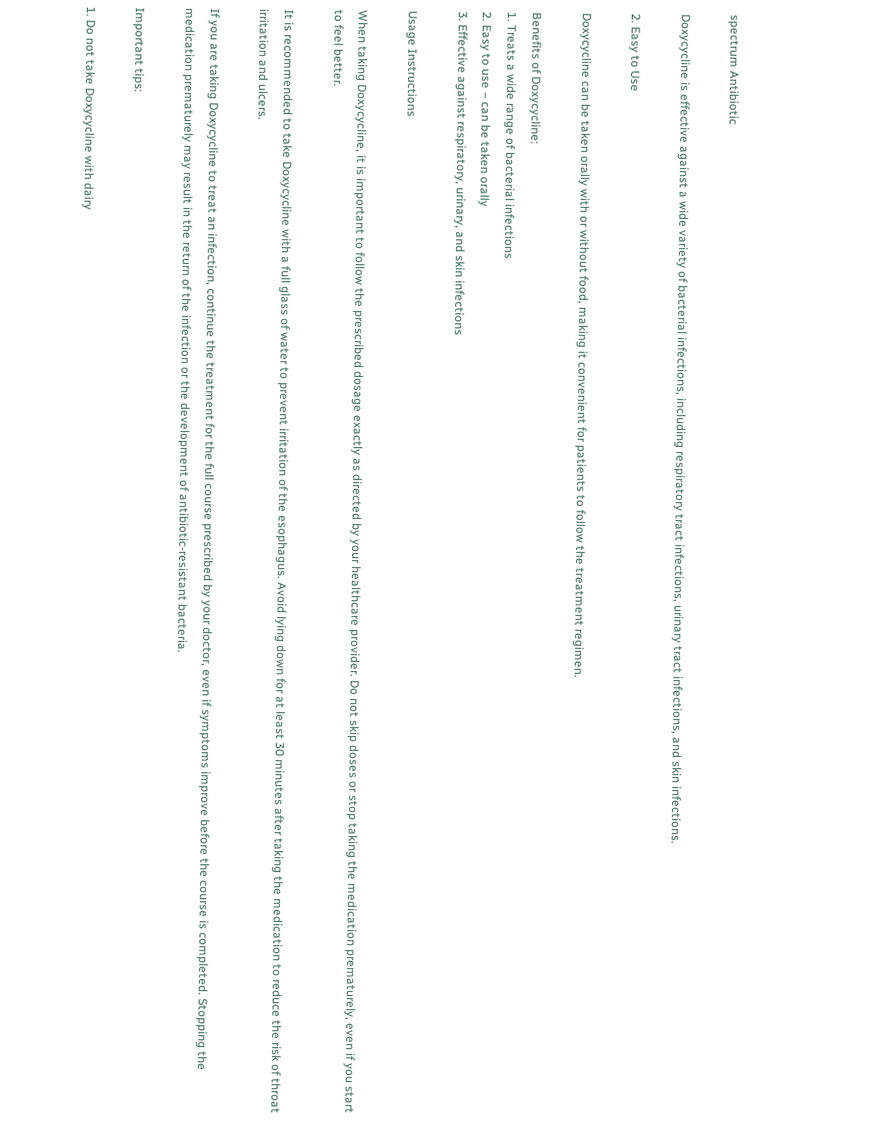spectrum Antibiotic

Doxycycline is effective against a wide variety of bacterial infections, including respiratory tract infections, urinary tract infections, and skin infections.

2. Easy to Use

Doxycycline can be taken orally with or without food, making it convenient for patients to follow the treatment regimen.

Benefits of Doxycycline:
1. Treats a wide range of bacterial infections
2. Easy to use – can be taken orally
3. Effective against respiratory, urinary, and skin infections

Usage Instructions

When taking Doxycycline, it is important to follow the prescribed dosage exactly as directed by your healthcare provider. Do not skip doses or stop taking the medication prematurely, even if you start to feel better.

It is recommended to take Doxycycline with a full glass of water to prevent irritation of the esophagus. Avoid lying down for at least 30 minutes after taking the medication to reduce the risk of throat irritation and ulcers.

If you are taking Doxycycline to treat an infection, continue the treatment for the full course prescribed by your doctor, even if symptoms improve before the course is completed. Stopping the medication prematurely may result in the return of the infection or the development of antibiotic-resistant bacteria.

Important tips:

1. Do not take Doxycycline with dairy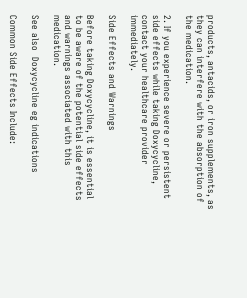products, antacids, or iron supplements, as they can interfere with the absorption of the medication.

2. If you experience severe or persistent side effects while taking Doxycycline, contact your healthcare provider immediately.

Side Effects and Warnings

Before taking Doxycycline, it is essential to be aware of the potential side effects and warnings associated with this medication.

See also  Doxycycline eg indications

Common Side Effects Include: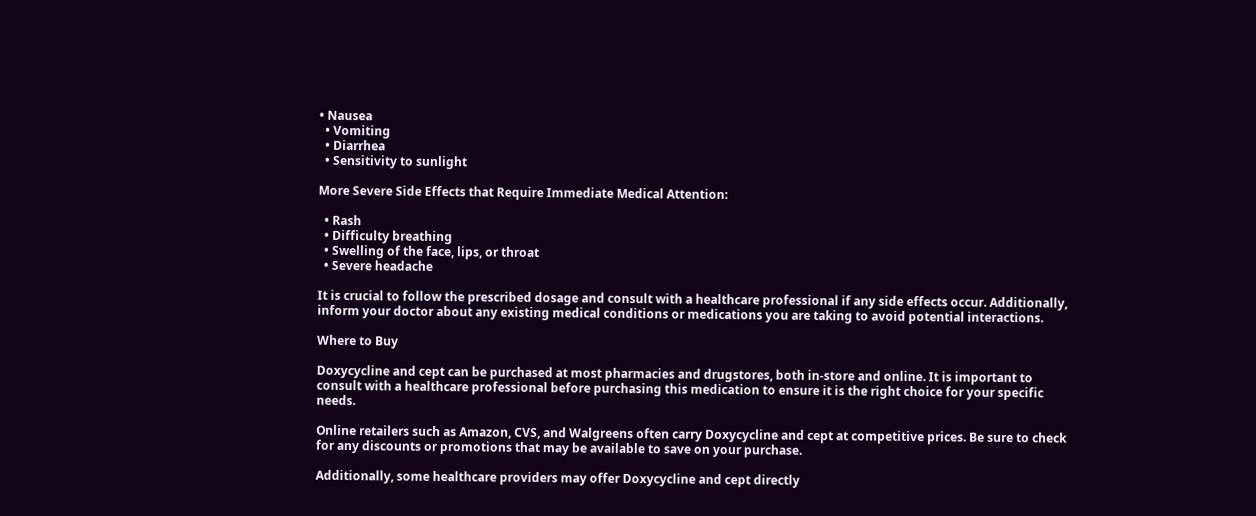• Nausea
  • Vomiting
  • Diarrhea
  • Sensitivity to sunlight

More Severe Side Effects that Require Immediate Medical Attention:

  • Rash
  • Difficulty breathing
  • Swelling of the face, lips, or throat
  • Severe headache

It is crucial to follow the prescribed dosage and consult with a healthcare professional if any side effects occur. Additionally, inform your doctor about any existing medical conditions or medications you are taking to avoid potential interactions.

Where to Buy

Doxycycline and cept can be purchased at most pharmacies and drugstores, both in-store and online. It is important to consult with a healthcare professional before purchasing this medication to ensure it is the right choice for your specific needs.

Online retailers such as Amazon, CVS, and Walgreens often carry Doxycycline and cept at competitive prices. Be sure to check for any discounts or promotions that may be available to save on your purchase.

Additionally, some healthcare providers may offer Doxycycline and cept directly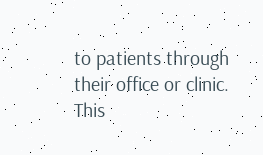to patients through their office or clinic. This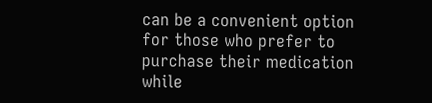can be a convenient option for those who prefer to purchase their medication while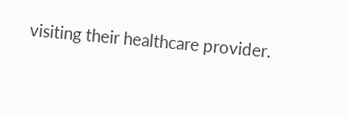visiting their healthcare provider.